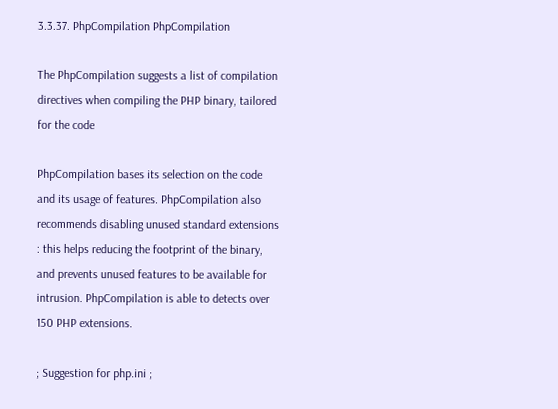3.3.37. PhpCompilation PhpCompilation

The PhpCompilation suggests a list of compilation directives when compiling the PHP binary, tailored for the code

PhpCompilation bases its selection on the code and its usage of features. PhpCompilation also recommends disabling unused standard extensions : this helps reducing the footprint of the binary, and prevents unused features to be available for intrusion. PhpCompilation is able to detects over 150 PHP extensions.

; Suggestion for php.ini ;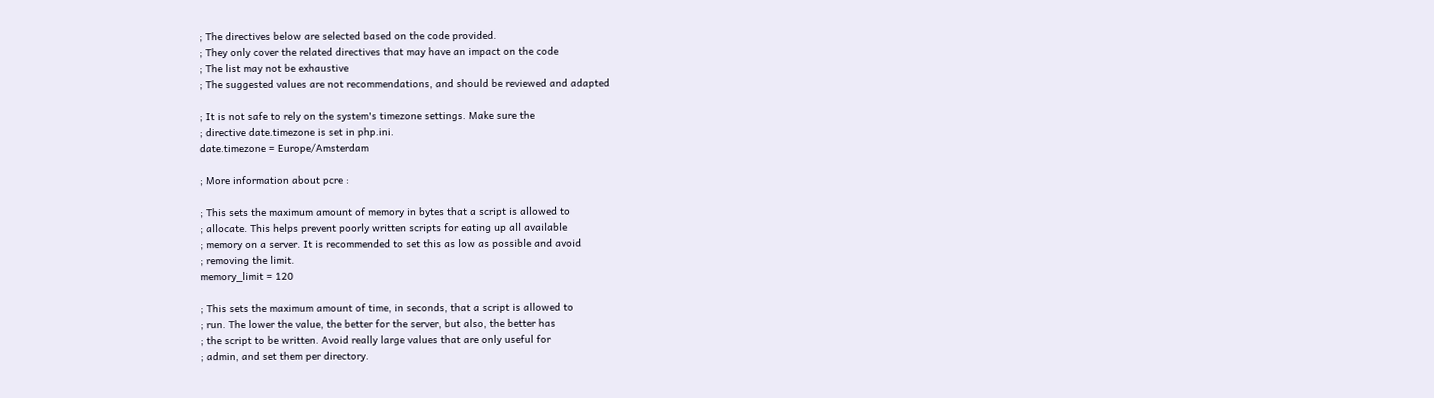; The directives below are selected based on the code provided.
; They only cover the related directives that may have an impact on the code
; The list may not be exhaustive
; The suggested values are not recommendations, and should be reviewed and adapted

; It is not safe to rely on the system's timezone settings. Make sure the
; directive date.timezone is set in php.ini.
date.timezone = Europe/Amsterdam

; More information about pcre :

; This sets the maximum amount of memory in bytes that a script is allowed to
; allocate. This helps prevent poorly written scripts for eating up all available
; memory on a server. It is recommended to set this as low as possible and avoid
; removing the limit.
memory_limit = 120

; This sets the maximum amount of time, in seconds, that a script is allowed to
; run. The lower the value, the better for the server, but also, the better has
; the script to be written. Avoid really large values that are only useful for
; admin, and set them per directory.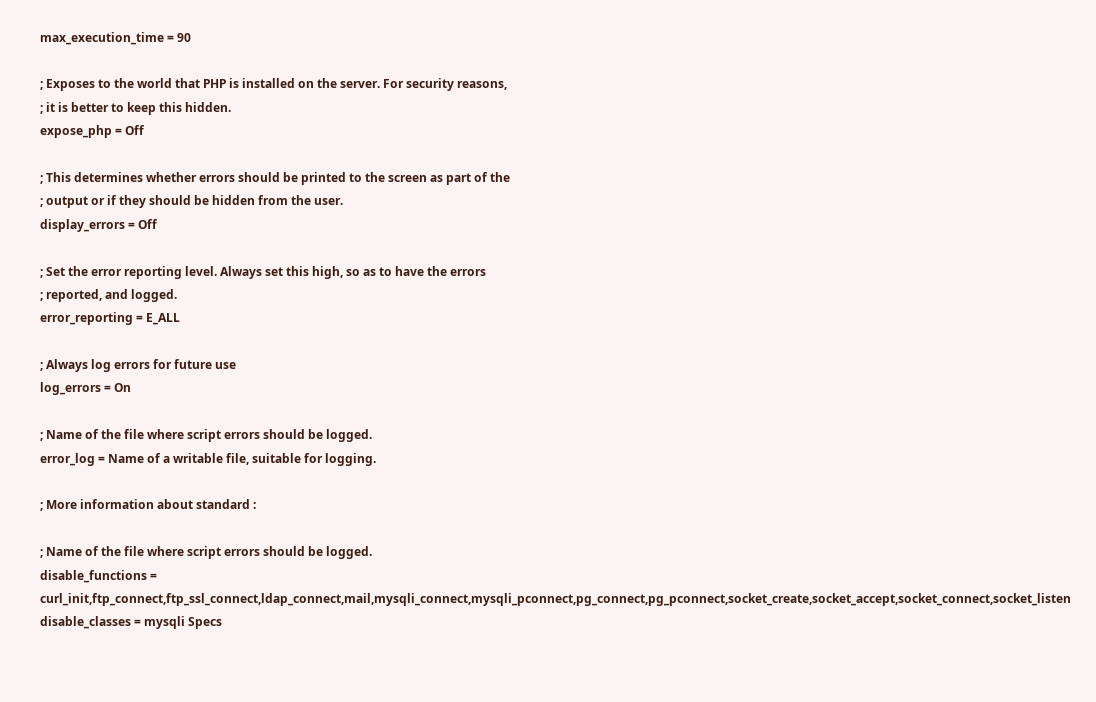max_execution_time = 90

; Exposes to the world that PHP is installed on the server. For security reasons,
; it is better to keep this hidden.
expose_php = Off

; This determines whether errors should be printed to the screen as part of the
; output or if they should be hidden from the user.
display_errors = Off

; Set the error reporting level. Always set this high, so as to have the errors
; reported, and logged.
error_reporting = E_ALL

; Always log errors for future use
log_errors = On

; Name of the file where script errors should be logged.
error_log = Name of a writable file, suitable for logging.

; More information about standard :

; Name of the file where script errors should be logged.
disable_functions = curl_init,ftp_connect,ftp_ssl_connect,ldap_connect,mail,mysqli_connect,mysqli_pconnect,pg_connect,pg_pconnect,socket_create,socket_accept,socket_connect,socket_listen
disable_classes = mysqli Specs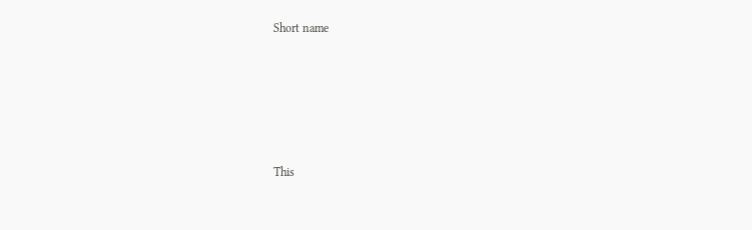Short name







This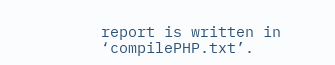report is written in ‘compilePHP.txt’.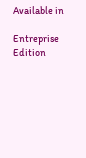Available in

Entreprise Edition